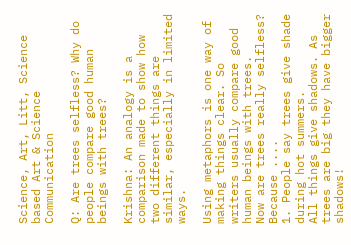Science, Art, Litt, Science based Art & Science Communication

Q: Are trees selfless? Why do people compare good human beings with trees?

Krishna: An analogy is a comparison made to show how two different things are similar, especially in limited ways.

Using metaphors is one way of making things clear. So writers usually compare good human beings with trees.
Now are trees really selfless?
Because ....
1. People say trees give shade during hot summers.
All things give shadows. As trees are big they have bigger shadows!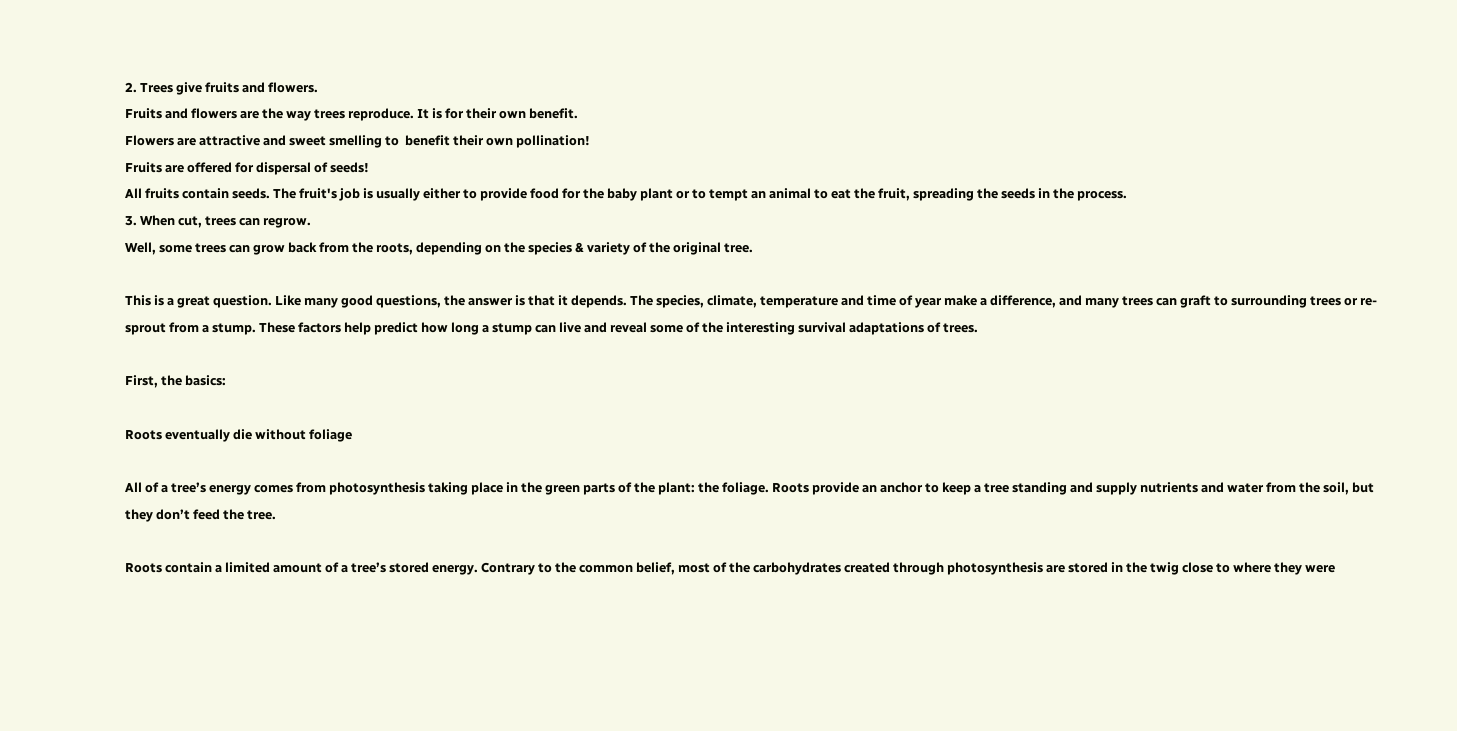2. Trees give fruits and flowers.
Fruits and flowers are the way trees reproduce. It is for their own benefit.
Flowers are attractive and sweet smelling to  benefit their own pollination!
Fruits are offered for dispersal of seeds!
All fruits contain seeds. The fruit's job is usually either to provide food for the baby plant or to tempt an animal to eat the fruit, spreading the seeds in the process.
3. When cut, trees can regrow.
Well, some trees can grow back from the roots, depending on the species & variety of the original tree.

This is a great question. Like many good questions, the answer is that it depends. The species, climate, temperature and time of year make a difference, and many trees can graft to surrounding trees or re-sprout from a stump. These factors help predict how long a stump can live and reveal some of the interesting survival adaptations of trees.

First, the basics:

Roots eventually die without foliage

All of a tree’s energy comes from photosynthesis taking place in the green parts of the plant: the foliage. Roots provide an anchor to keep a tree standing and supply nutrients and water from the soil, but they don’t feed the tree.

Roots contain a limited amount of a tree’s stored energy. Contrary to the common belief, most of the carbohydrates created through photosynthesis are stored in the twig close to where they were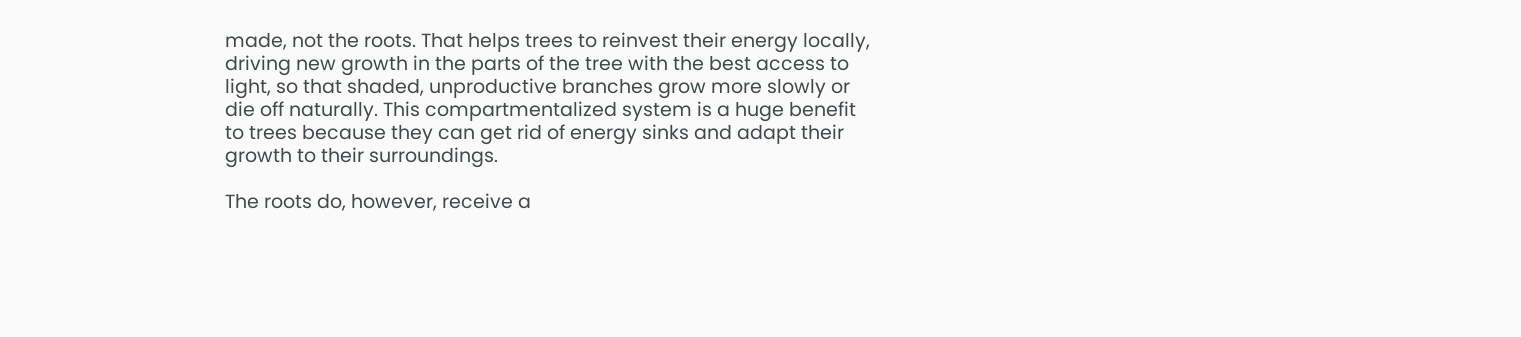made, not the roots. That helps trees to reinvest their energy locally, driving new growth in the parts of the tree with the best access to light, so that shaded, unproductive branches grow more slowly or die off naturally. This compartmentalized system is a huge benefit to trees because they can get rid of energy sinks and adapt their growth to their surroundings.

The roots do, however, receive a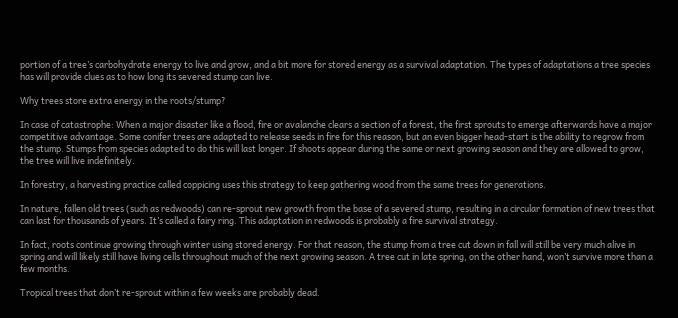portion of a tree’s carbohydrate energy to live and grow, and a bit more for stored energy as a survival adaptation. The types of adaptations a tree species has will provide clues as to how long its severed stump can live.

Why trees store extra energy in the roots/stump?

In case of catastrophe: When a major disaster like a flood, fire or avalanche clears a section of a forest, the first sprouts to emerge afterwards have a major competitive advantage. Some conifer trees are adapted to release seeds in fire for this reason, but an even bigger head-start is the ability to regrow from the stump. Stumps from species adapted to do this will last longer. If shoots appear during the same or next growing season and they are allowed to grow, the tree will live indefinitely.

In forestry, a harvesting practice called coppicing uses this strategy to keep gathering wood from the same trees for generations.

In nature, fallen old trees (such as redwoods) can re-sprout new growth from the base of a severed stump, resulting in a circular formation of new trees that can last for thousands of years. It’s called a fairy ring. This adaptation in redwoods is probably a fire survival strategy.

In fact, roots continue growing through winter using stored energy. For that reason, the stump from a tree cut down in fall will still be very much alive in spring and will likely still have living cells throughout much of the next growing season. A tree cut in late spring, on the other hand, won’t survive more than a few months.

Tropical trees that don’t re-sprout within a few weeks are probably dead.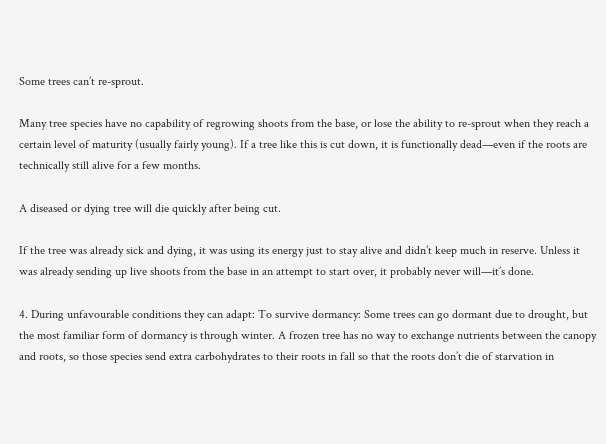Some trees can’t re-sprout.

Many tree species have no capability of regrowing shoots from the base, or lose the ability to re-sprout when they reach a certain level of maturity (usually fairly young). If a tree like this is cut down, it is functionally dead—even if the roots are technically still alive for a few months.

A diseased or dying tree will die quickly after being cut.

If the tree was already sick and dying, it was using its energy just to stay alive and didn’t keep much in reserve. Unless it was already sending up live shoots from the base in an attempt to start over, it probably never will—it’s done.

4. During unfavourable conditions they can adapt: To survive dormancy: Some trees can go dormant due to drought, but the most familiar form of dormancy is through winter. A frozen tree has no way to exchange nutrients between the canopy and roots, so those species send extra carbohydrates to their roots in fall so that the roots don’t die of starvation in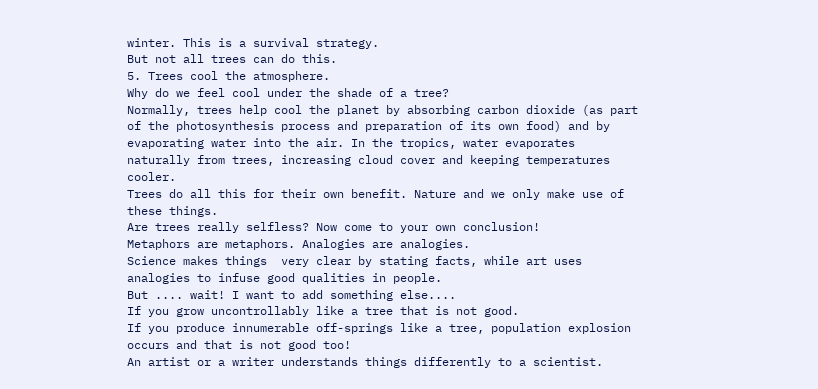winter. This is a survival strategy.
But not all trees can do this.
5. Trees cool the atmosphere.
Why do we feel cool under the shade of a tree?
Normally, trees help cool the planet by absorbing carbon dioxide (as part of the photosynthesis process and preparation of its own food) and by evaporating water into the air. In the tropics, water evaporates naturally from trees, increasing cloud cover and keeping temperatures cooler.
Trees do all this for their own benefit. Nature and we only make use of these things.
Are trees really selfless? Now come to your own conclusion!
Metaphors are metaphors. Analogies are analogies.
Science makes things  very clear by stating facts, while art uses analogies to infuse good qualities in people.
But .... wait! I want to add something else....
If you grow uncontrollably like a tree that is not good.
If you produce innumerable off-springs like a tree, population explosion occurs and that is not good too!
An artist or a writer understands things differently to a scientist.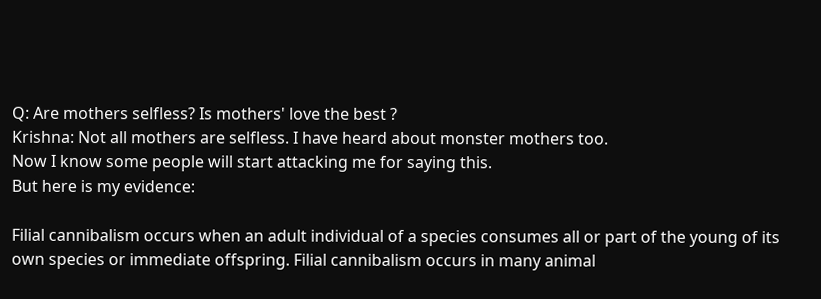Q: Are mothers selfless? Is mothers' love the best ?
Krishna: Not all mothers are selfless. I have heard about monster mothers too.
Now I know some people will start attacking me for saying this.
But here is my evidence:

Filial cannibalism occurs when an adult individual of a species consumes all or part of the young of its own species or immediate offspring. Filial cannibalism occurs in many animal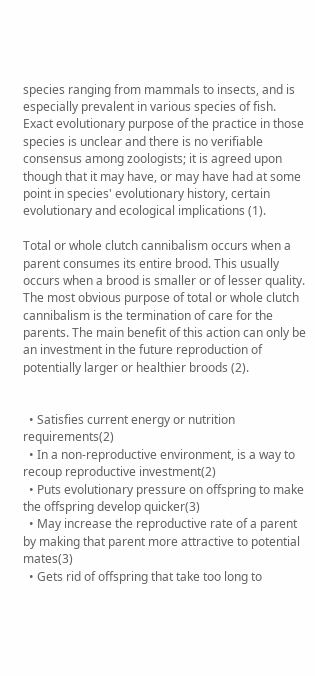species ranging from mammals to insects, and is especially prevalent in various species of fish. Exact evolutionary purpose of the practice in those species is unclear and there is no verifiable consensus among zoologists; it is agreed upon though that it may have, or may have had at some point in species' evolutionary history, certain evolutionary and ecological implications (1).

Total or whole clutch cannibalism occurs when a parent consumes its entire brood. This usually occurs when a brood is smaller or of lesser quality. The most obvious purpose of total or whole clutch cannibalism is the termination of care for the parents. The main benefit of this action can only be an investment in the future reproduction of potentially larger or healthier broods (2).


  • Satisfies current energy or nutrition requirements(2)
  • In a non-reproductive environment, is a way to recoup reproductive investment(2)
  • Puts evolutionary pressure on offspring to make the offspring develop quicker(3)
  • May increase the reproductive rate of a parent by making that parent more attractive to potential mates(3)
  • Gets rid of offspring that take too long to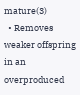mature(3)
  • Removes weaker offspring in an overproduced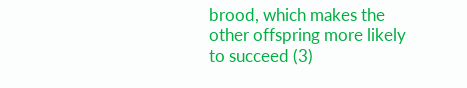brood, which makes the other offspring more likely to succeed (3)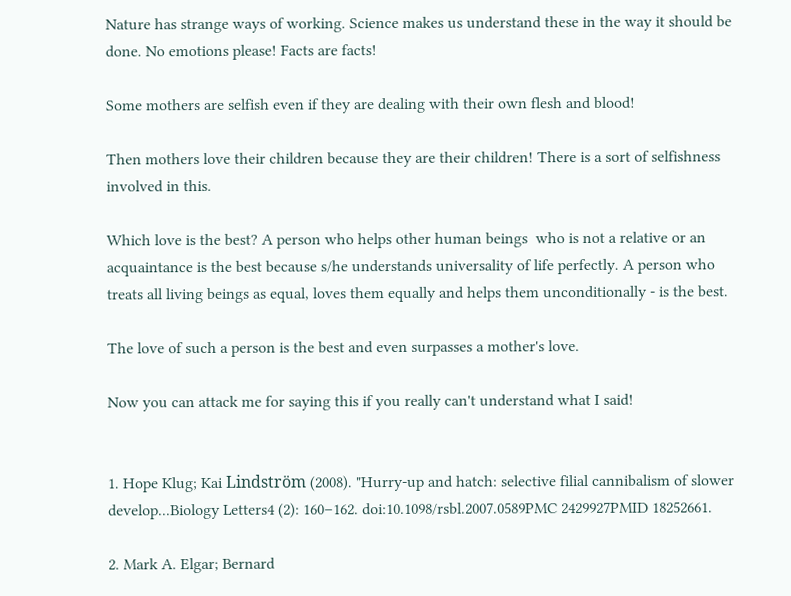Nature has strange ways of working. Science makes us understand these in the way it should be done. No emotions please! Facts are facts!

Some mothers are selfish even if they are dealing with their own flesh and blood!

Then mothers love their children because they are their children! There is a sort of selfishness involved in this.

Which love is the best? A person who helps other human beings  who is not a relative or an acquaintance is the best because s/he understands universality of life perfectly. A person who treats all living beings as equal, loves them equally and helps them unconditionally - is the best.

The love of such a person is the best and even surpasses a mother's love.

Now you can attack me for saying this if you really can't understand what I said!


1. Hope Klug; Kai Lindström (2008). "Hurry-up and hatch: selective filial cannibalism of slower develop...Biology Letters4 (2): 160–162. doi:10.1098/rsbl.2007.0589PMC 2429927PMID 18252661.

2. Mark A. Elgar; Bernard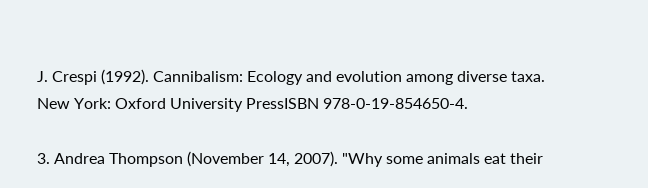J. Crespi (1992). Cannibalism: Ecology and evolution among diverse taxa. New York: Oxford University PressISBN 978-0-19-854650-4.

3. Andrea Thompson (November 14, 2007). "Why some animals eat their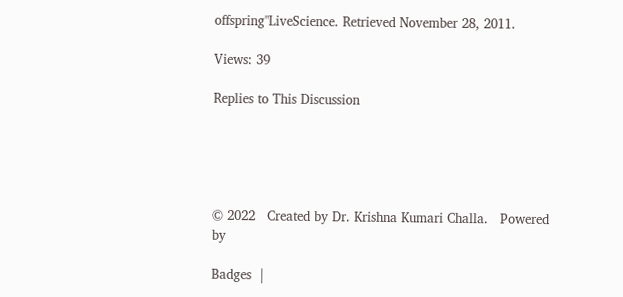offspring"LiveScience. Retrieved November 28, 2011.

Views: 39

Replies to This Discussion





© 2022   Created by Dr. Krishna Kumari Challa.   Powered by

Badges  |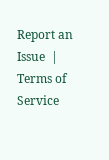Report an Issue  |  Terms of Service